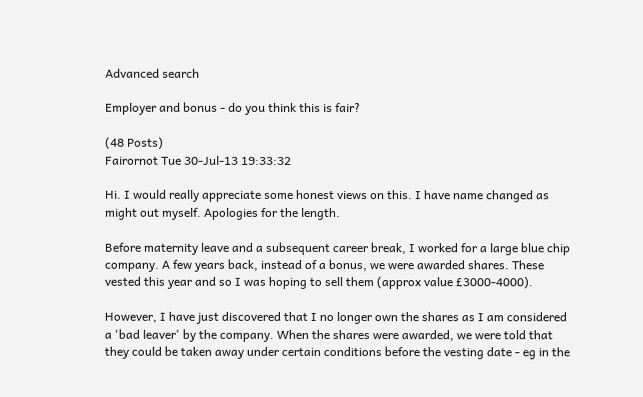Advanced search

Employer and bonus - do you think this is fair?

(48 Posts)
Fairornot Tue 30-Jul-13 19:33:32

Hi. I would really appreciate some honest views on this. I have name changed as might out myself. Apologies for the length.

Before maternity leave and a subsequent career break, I worked for a large blue chip company. A few years back, instead of a bonus, we were awarded shares. These vested this year and so I was hoping to sell them (approx value £3000-4000).

However, I have just discovered that I no longer own the shares as I am considered a 'bad leaver' by the company. When the shares were awarded, we were told that they could be taken away under certain conditions before the vesting date - eg in the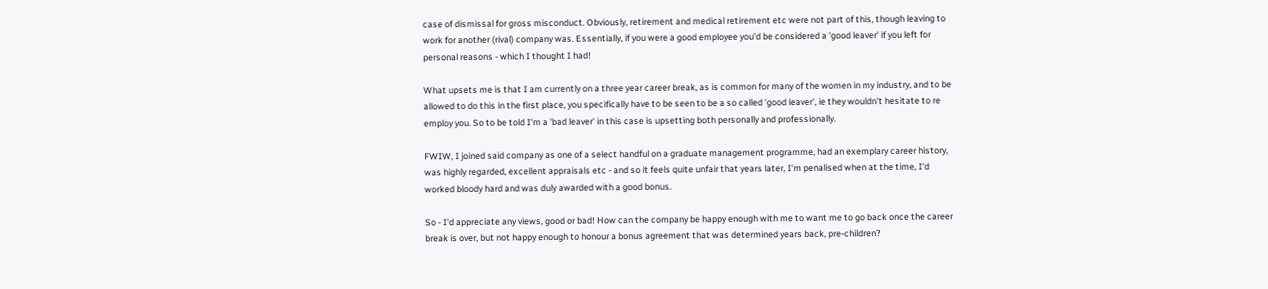case of dismissal for gross misconduct. Obviously, retirement and medical retirement etc were not part of this, though leaving to work for another (rival) company was. Essentially, if you were a good employee you'd be considered a 'good leaver' if you left for personal reasons - which I thought I had!

What upsets me is that I am currently on a three year career break, as is common for many of the women in my industry, and to be allowed to do this in the first place, you specifically have to be seen to be a so called 'good leaver', ie they wouldn't hesitate to re employ you. So to be told I'm a 'bad leaver' in this case is upsetting both personally and professionally.

FWIW, I joined said company as one of a select handful on a graduate management programme, had an exemplary career history, was highly regarded, excellent appraisals etc - and so it feels quite unfair that years later, I'm penalised when at the time, I'd worked bloody hard and was duly awarded with a good bonus.

So - I'd appreciate any views, good or bad! How can the company be happy enough with me to want me to go back once the career break is over, but not happy enough to honour a bonus agreement that was determined years back, pre-children?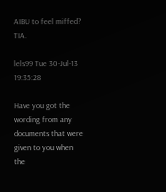AIBU to feel miffed? TIA.

lels99 Tue 30-Jul-13 19:35:28

Have you got the wording from any documents that were given to you when the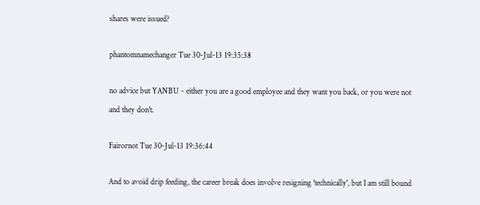shares were issued?

phantomnamechanger Tue 30-Jul-13 19:35:38

no advice but YANBU - either you are a good employee and they want you back, or you were not and they don't.

Fairornot Tue 30-Jul-13 19:36:44

And to avoid drip feeding, the career break does involve resigning 'technically', but I am still bound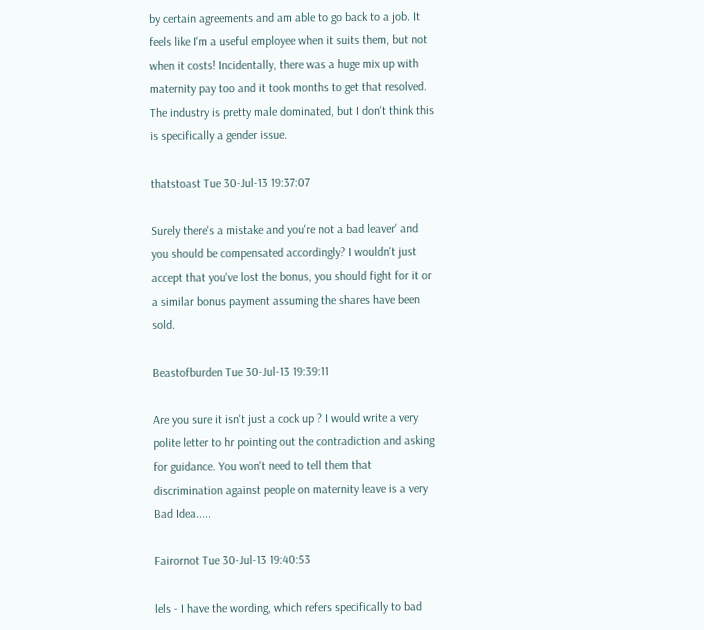by certain agreements and am able to go back to a job. It feels like I'm a useful employee when it suits them, but not when it costs! Incidentally, there was a huge mix up with maternity pay too and it took months to get that resolved. The industry is pretty male dominated, but I don't think this is specifically a gender issue.

thatstoast Tue 30-Jul-13 19:37:07

Surely there's a mistake and you're not a bad leaver' and you should be compensated accordingly? I wouldn't just accept that you've lost the bonus, you should fight for it or a similar bonus payment assuming the shares have been sold.

Beastofburden Tue 30-Jul-13 19:39:11

Are you sure it isn't just a cock up ? I would write a very polite letter to hr pointing out the contradiction and asking for guidance. You won't need to tell them that discrimination against people on maternity leave is a very Bad Idea.....

Fairornot Tue 30-Jul-13 19:40:53

lels - I have the wording, which refers specifically to bad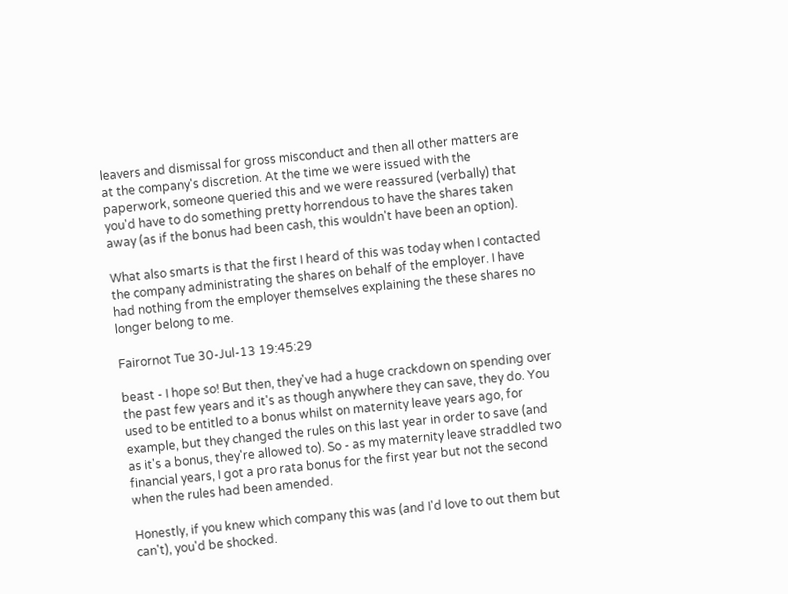leavers and dismissal for gross misconduct and then all other matters are at the company's discretion. At the time we were issued with the paperwork, someone queried this and we were reassured (verbally) that you'd have to do something pretty horrendous to have the shares taken away (as if the bonus had been cash, this wouldn't have been an option).

What also smarts is that the first I heard of this was today when I contacted the company administrating the shares on behalf of the employer. I have had nothing from the employer themselves explaining the these shares no longer belong to me.

Fairornot Tue 30-Jul-13 19:45:29

beast - I hope so! But then, they've had a huge crackdown on spending over the past few years and it's as though anywhere they can save, they do. You used to be entitled to a bonus whilst on maternity leave years ago, for example, but they changed the rules on this last year in order to save (and as it's a bonus, they're allowed to). So - as my maternity leave straddled two financial years, I got a pro rata bonus for the first year but not the second when the rules had been amended.

Honestly, if you knew which company this was (and I'd love to out them but can't), you'd be shocked.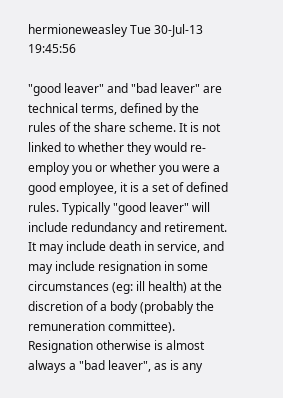hermioneweasley Tue 30-Jul-13 19:45:56

"good leaver" and "bad leaver" are technical terms, defined by the rules of the share scheme. It is not linked to whether they would re-employ you or whether you were a good employee, it is a set of defined rules. Typically "good leaver" will include redundancy and retirement. It may include death in service, and may include resignation in some circumstances (eg: ill health) at the discretion of a body (probably the remuneration committee). Resignation otherwise is almost always a "bad leaver", as is any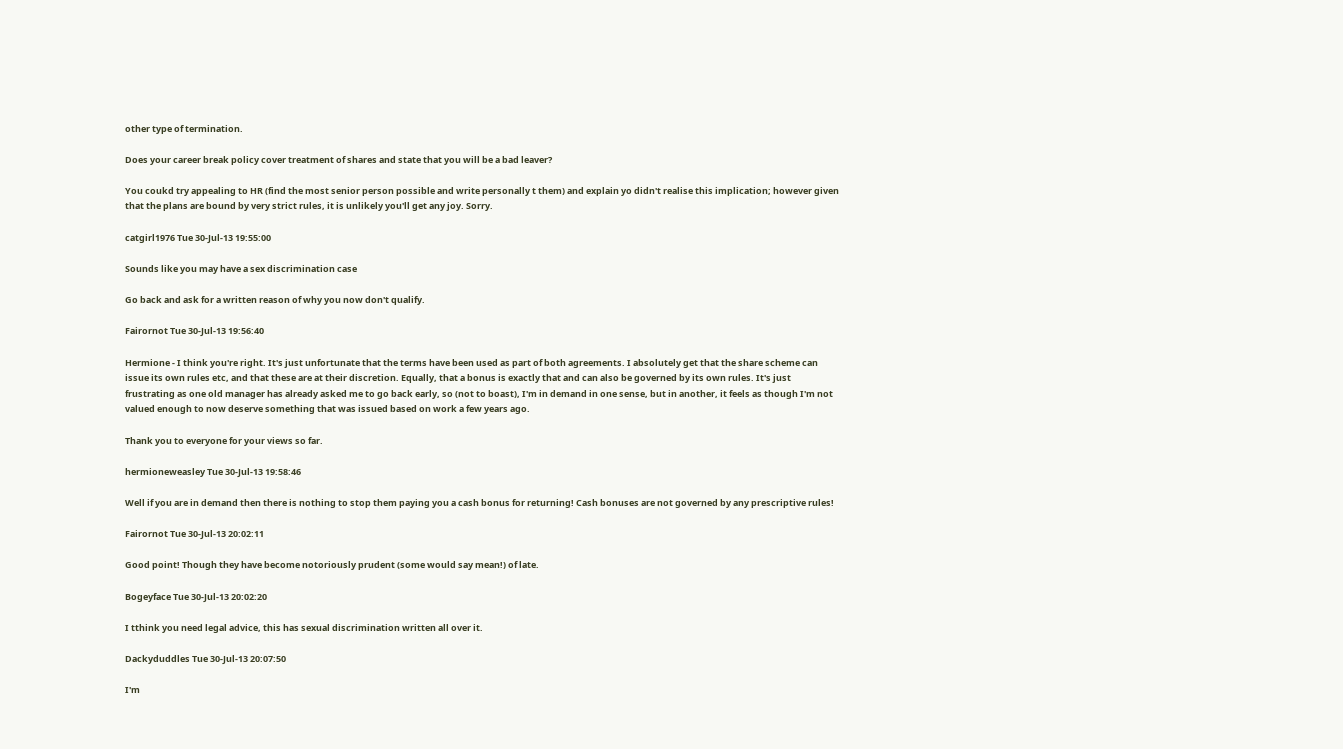other type of termination.

Does your career break policy cover treatment of shares and state that you will be a bad leaver?

You coukd try appealing to HR (find the most senior person possible and write personally t them) and explain yo didn't realise this implication; however given that the plans are bound by very strict rules, it is unlikely you'll get any joy. Sorry.

catgirl1976 Tue 30-Jul-13 19:55:00

Sounds like you may have a sex discrimination case

Go back and ask for a written reason of why you now don't qualify.

Fairornot Tue 30-Jul-13 19:56:40

Hermione - I think you're right. It's just unfortunate that the terms have been used as part of both agreements. I absolutely get that the share scheme can issue its own rules etc, and that these are at their discretion. Equally, that a bonus is exactly that and can also be governed by its own rules. It's just frustrating as one old manager has already asked me to go back early, so (not to boast), I'm in demand in one sense, but in another, it feels as though I'm not valued enough to now deserve something that was issued based on work a few years ago.

Thank you to everyone for your views so far.

hermioneweasley Tue 30-Jul-13 19:58:46

Well if you are in demand then there is nothing to stop them paying you a cash bonus for returning! Cash bonuses are not governed by any prescriptive rules!

Fairornot Tue 30-Jul-13 20:02:11

Good point! Though they have become notoriously prudent (some would say mean!) of late.

Bogeyface Tue 30-Jul-13 20:02:20

I tthink you need legal advice, this has sexual discrimination written all over it.

Dackyduddles Tue 30-Jul-13 20:07:50

I'm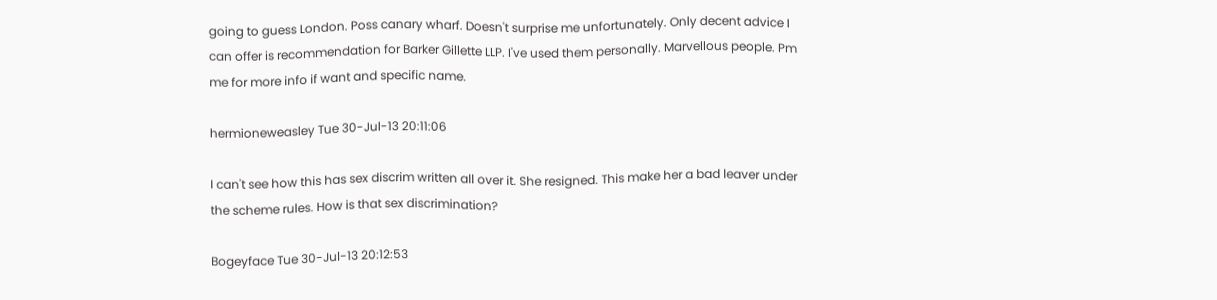going to guess London. Poss canary wharf. Doesn't surprise me unfortunately. Only decent advice I can offer is recommendation for Barker Gillette LLP. I've used them personally. Marvellous people. Pm me for more info if want and specific name.

hermioneweasley Tue 30-Jul-13 20:11:06

I can't see how this has sex discrim written all over it. She resigned. This make her a bad leaver under the scheme rules. How is that sex discrimination?

Bogeyface Tue 30-Jul-13 20:12:53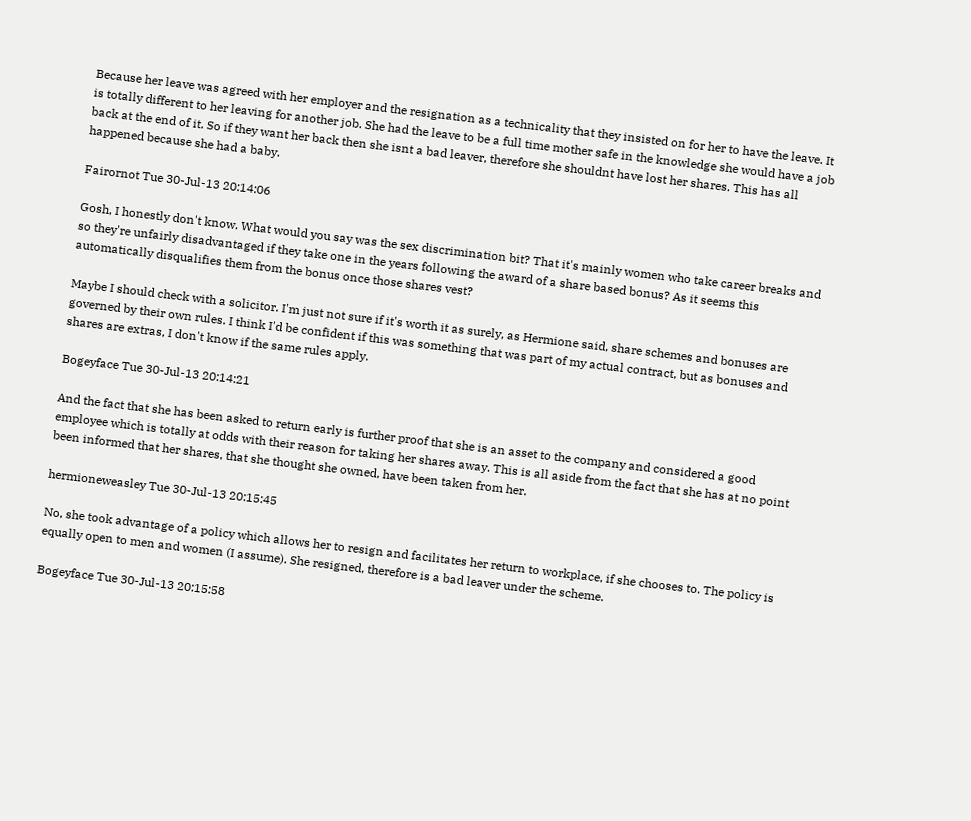Because her leave was agreed with her employer and the resignation as a technicality that they insisted on for her to have the leave. It is totally different to her leaving for another job. She had the leave to be a full time mother safe in the knowledge she would have a job back at the end of it. So if they want her back then she isnt a bad leaver, therefore she shouldnt have lost her shares. This has all happened because she had a baby.

Fairornot Tue 30-Jul-13 20:14:06

Gosh, I honestly don't know. What would you say was the sex discrimination bit? That it's mainly women who take career breaks and so they're unfairly disadvantaged if they take one in the years following the award of a share based bonus? As it seems this automatically disqualifies them from the bonus once those shares vest?

Maybe I should check with a solicitor. I'm just not sure if it's worth it as surely, as Hermione said, share schemes and bonuses are governed by their own rules. I think I'd be confident if this was something that was part of my actual contract, but as bonuses and shares are extras, I don't know if the same rules apply.

Bogeyface Tue 30-Jul-13 20:14:21

And the fact that she has been asked to return early is further proof that she is an asset to the company and considered a good employee which is totally at odds with their reason for taking her shares away. This is all aside from the fact that she has at no point been informed that her shares, that she thought she owned, have been taken from her.

hermioneweasley Tue 30-Jul-13 20:15:45

No, she took advantage of a policy which allows her to resign and facilitates her return to workplace, if she chooses to. The policy is equally open to men and women (I assume). She resigned, therefore is a bad leaver under the scheme.

Bogeyface Tue 30-Jul-13 20:15:58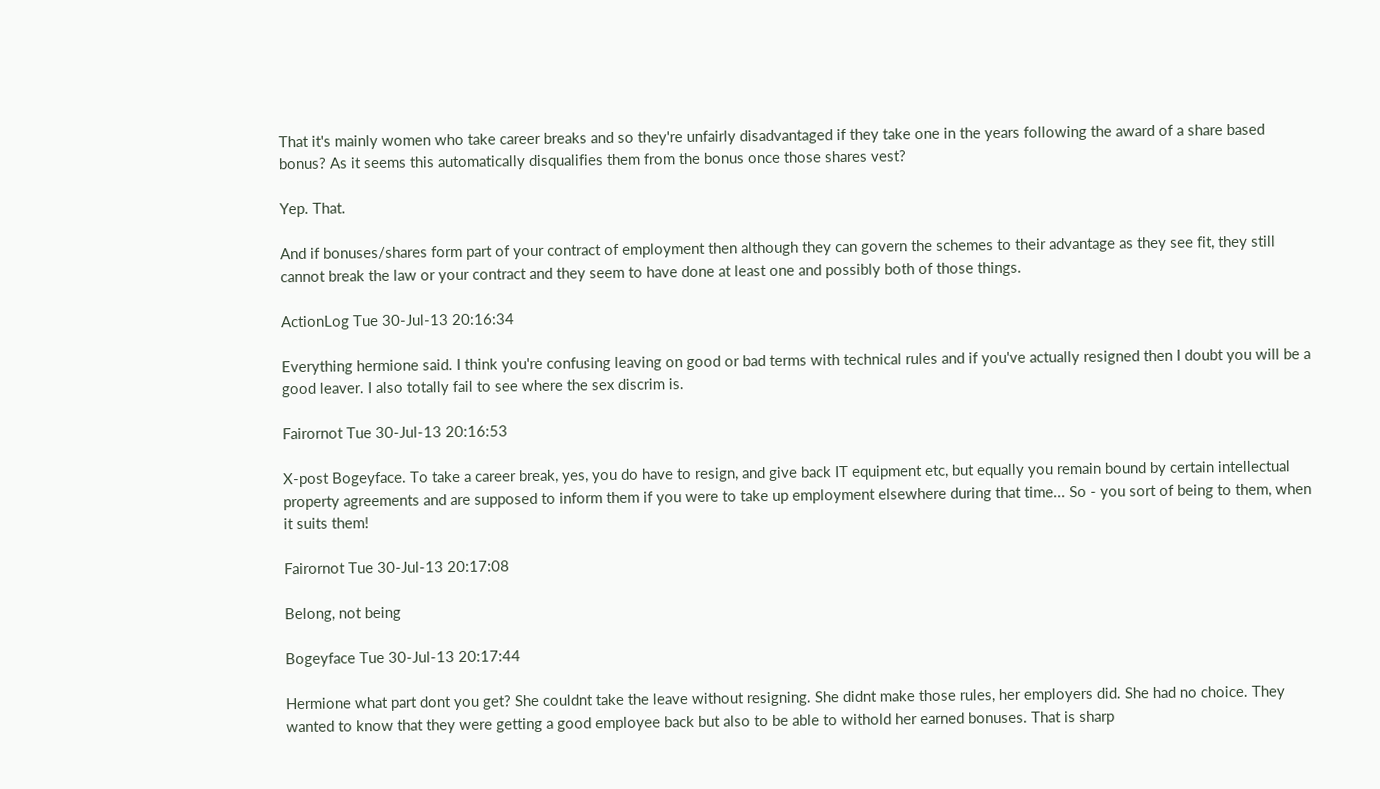That it's mainly women who take career breaks and so they're unfairly disadvantaged if they take one in the years following the award of a share based bonus? As it seems this automatically disqualifies them from the bonus once those shares vest?

Yep. That.

And if bonuses/shares form part of your contract of employment then although they can govern the schemes to their advantage as they see fit, they still cannot break the law or your contract and they seem to have done at least one and possibly both of those things.

ActionLog Tue 30-Jul-13 20:16:34

Everything hermione said. I think you're confusing leaving on good or bad terms with technical rules and if you've actually resigned then I doubt you will be a good leaver. I also totally fail to see where the sex discrim is.

Fairornot Tue 30-Jul-13 20:16:53

X-post Bogeyface. To take a career break, yes, you do have to resign, and give back IT equipment etc, but equally you remain bound by certain intellectual property agreements and are supposed to inform them if you were to take up employment elsewhere during that time... So - you sort of being to them, when it suits them!

Fairornot Tue 30-Jul-13 20:17:08

Belong, not being

Bogeyface Tue 30-Jul-13 20:17:44

Hermione what part dont you get? She couldnt take the leave without resigning. She didnt make those rules, her employers did. She had no choice. They wanted to know that they were getting a good employee back but also to be able to withold her earned bonuses. That is sharp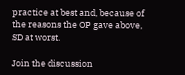practice at best and, because of the reasons the OP gave above, SD at worst.

Join the discussion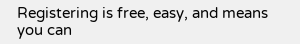Registering is free, easy, and means you can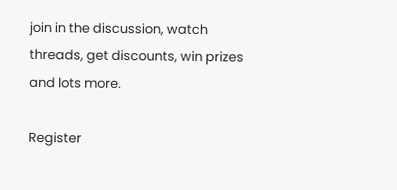join in the discussion, watch threads, get discounts, win prizes and lots more.

Register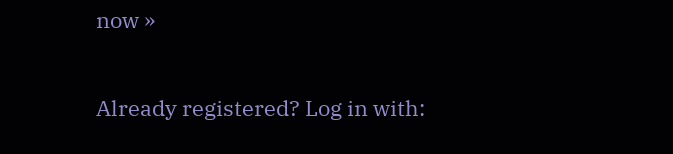now »

Already registered? Log in with: